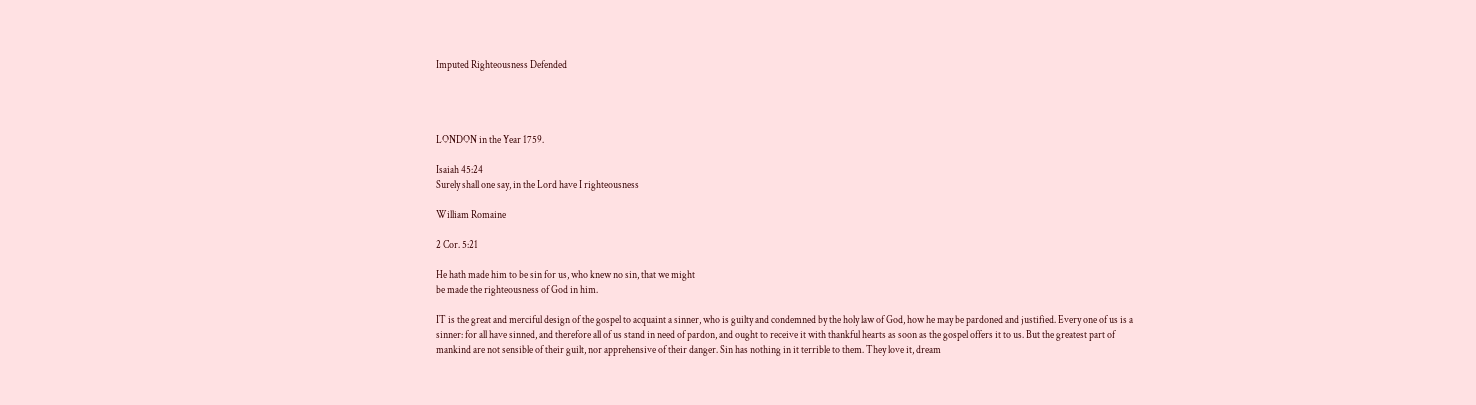Imputed Righteousness Defended




LONDON in the Year 1759.

Isaiah 45:24
Surely shall one say, in the Lord have I righteousness

William Romaine

2 Cor. 5:21

He hath made him to be sin for us, who knew no sin, that we might
be made the righteousness of God in him.

IT is the great and merciful design of the gospel to acquaint a sinner, who is guilty and condemned by the holy law of God, how he may be pardoned and justified. Every one of us is a sinner: for all have sinned, and therefore all of us stand in need of pardon, and ought to receive it with thankful hearts as soon as the gospel offers it to us. But the greatest part of mankind are not sensible of their guilt, nor apprehensive of their danger. Sin has nothing in it terrible to them. They love it, dream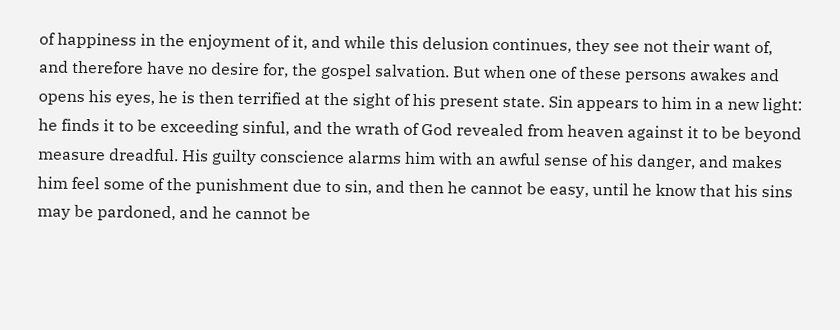of happiness in the enjoyment of it, and while this delusion continues, they see not their want of, and therefore have no desire for, the gospel salvation. But when one of these persons awakes and opens his eyes, he is then terrified at the sight of his present state. Sin appears to him in a new light: he finds it to be exceeding sinful, and the wrath of God revealed from heaven against it to be beyond measure dreadful. His guilty conscience alarms him with an awful sense of his danger, and makes him feel some of the punishment due to sin, and then he cannot be easy, until he know that his sins may be pardoned, and he cannot be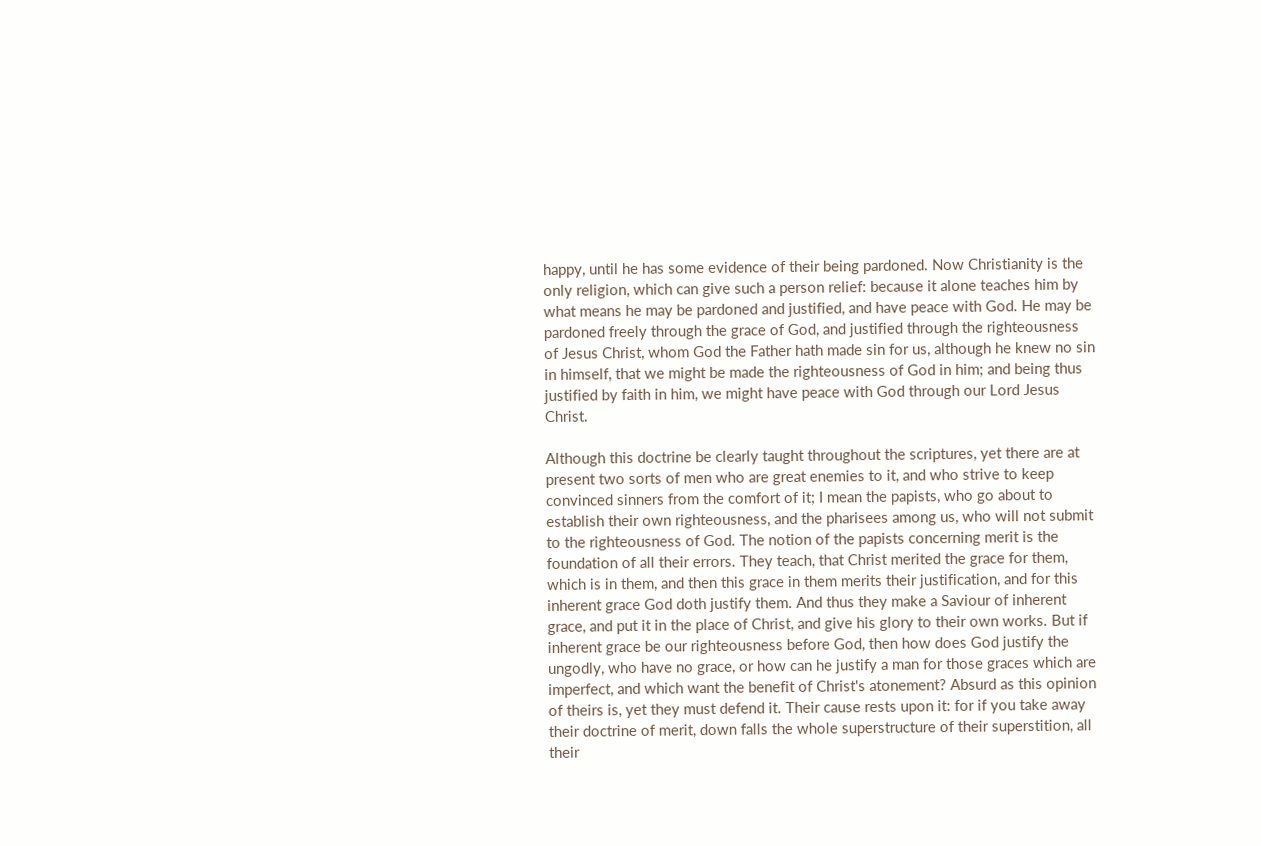happy, until he has some evidence of their being pardoned. Now Christianity is the only religion, which can give such a person relief: because it alone teaches him by what means he may be pardoned and justified, and have peace with God. He may be pardoned freely through the grace of God, and justified through the righteousness of Jesus Christ, whom God the Father hath made sin for us, although he knew no sin in himself, that we might be made the righteousness of God in him; and being thus justified by faith in him, we might have peace with God through our Lord Jesus Christ.

Although this doctrine be clearly taught throughout the scriptures, yet there are at present two sorts of men who are great enemies to it, and who strive to keep convinced sinners from the comfort of it; I mean the papists, who go about to establish their own righteousness, and the pharisees among us, who will not submit to the righteousness of God. The notion of the papists concerning merit is the foundation of all their errors. They teach, that Christ merited the grace for them, which is in them, and then this grace in them merits their justification, and for this inherent grace God doth justify them. And thus they make a Saviour of inherent grace, and put it in the place of Christ, and give his glory to their own works. But if inherent grace be our righteousness before God, then how does God justify the ungodly, who have no grace, or how can he justify a man for those graces which are imperfect, and which want the benefit of Christ's atonement? Absurd as this opinion of theirs is, yet they must defend it. Their cause rests upon it: for if you take away their doctrine of merit, down falls the whole superstructure of their superstition, all their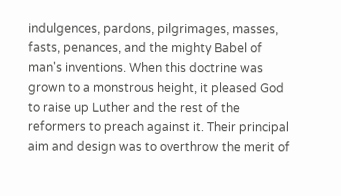indulgences, pardons, pilgrimages, masses, fasts, penances, and the mighty Babel of man's inventions. When this doctrine was grown to a monstrous height, it pleased God to raise up Luther and the rest of the reformers to preach against it. Their principal aim and design was to overthrow the merit of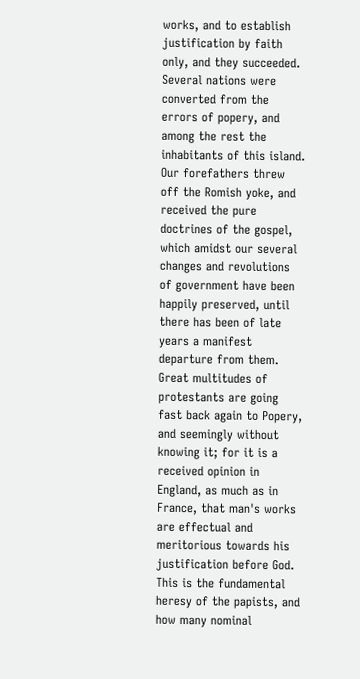works, and to establish justification by faith only, and they succeeded. Several nations were converted from the errors of popery, and among the rest the inhabitants of this island. Our forefathers threw off the Romish yoke, and received the pure doctrines of the gospel, which amidst our several changes and revolutions of government have been happily preserved, until there has been of late years a manifest departure from them. Great multitudes of protestants are going fast back again to Popery, and seemingly without knowing it; for it is a received opinion in England, as much as in France, that man's works are effectual and meritorious towards his justification before God. This is the fundamental heresy of the papists, and how many nominal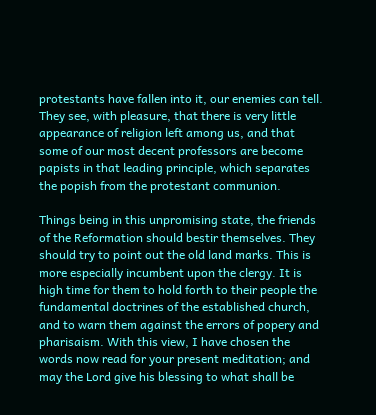protestants have fallen into it, our enemies can tell. They see, with pleasure, that there is very little appearance of religion left among us, and that some of our most decent professors are become papists in that leading principle, which separates the popish from the protestant communion.

Things being in this unpromising state, the friends of the Reformation should bestir themselves. They should try to point out the old land marks. This is more especially incumbent upon the clergy. It is high time for them to hold forth to their people the fundamental doctrines of the established church, and to warn them against the errors of popery and pharisaism. With this view, I have chosen the words now read for your present meditation; and may the Lord give his blessing to what shall be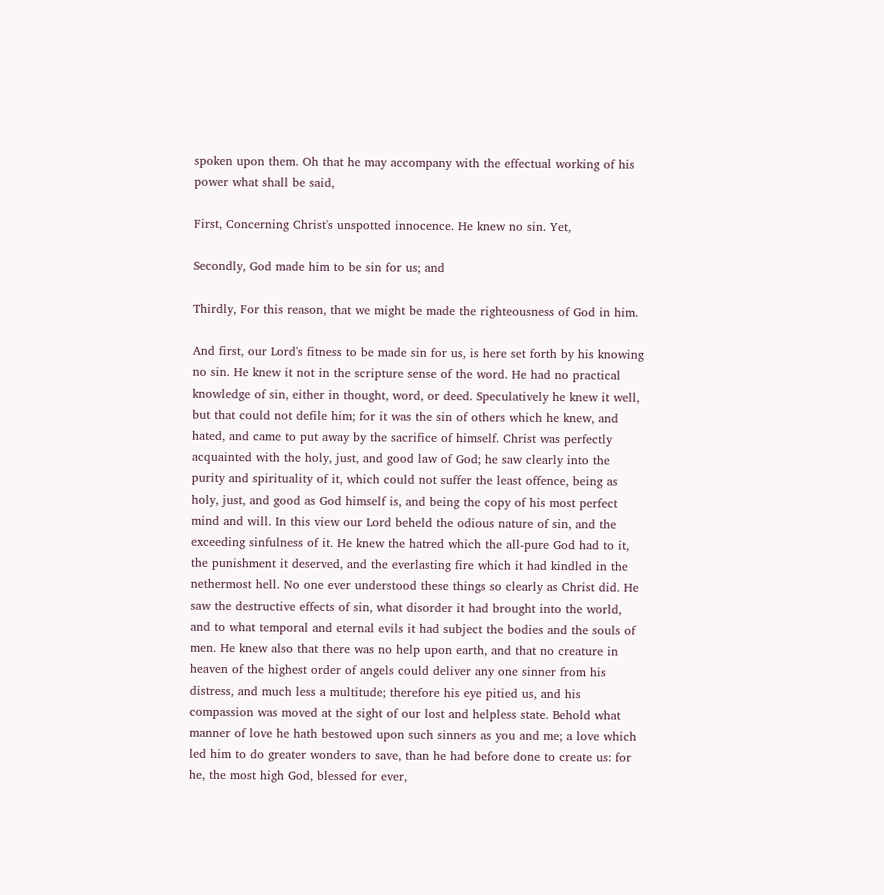spoken upon them. Oh that he may accompany with the effectual working of his power what shall be said,

First, Concerning Christ's unspotted innocence. He knew no sin. Yet,

Secondly, God made him to be sin for us; and

Thirdly, For this reason, that we might be made the righteousness of God in him.

And first, our Lord's fitness to be made sin for us, is here set forth by his knowing no sin. He knew it not in the scripture sense of the word. He had no practical knowledge of sin, either in thought, word, or deed. Speculatively he knew it well, but that could not defile him; for it was the sin of others which he knew, and hated, and came to put away by the sacrifice of himself. Christ was perfectly acquainted with the holy, just, and good law of God; he saw clearly into the purity and spirituality of it, which could not suffer the least offence, being as holy, just, and good as God himself is, and being the copy of his most perfect mind and will. In this view our Lord beheld the odious nature of sin, and the exceeding sinfulness of it. He knew the hatred which the all-pure God had to it, the punishment it deserved, and the everlasting fire which it had kindled in the nethermost hell. No one ever understood these things so clearly as Christ did. He saw the destructive effects of sin, what disorder it had brought into the world, and to what temporal and eternal evils it had subject the bodies and the souls of men. He knew also that there was no help upon earth, and that no creature in heaven of the highest order of angels could deliver any one sinner from his distress, and much less a multitude; therefore his eye pitied us, and his compassion was moved at the sight of our lost and helpless state. Behold what manner of love he hath bestowed upon such sinners as you and me; a love which led him to do greater wonders to save, than he had before done to create us: for he, the most high God, blessed for ever,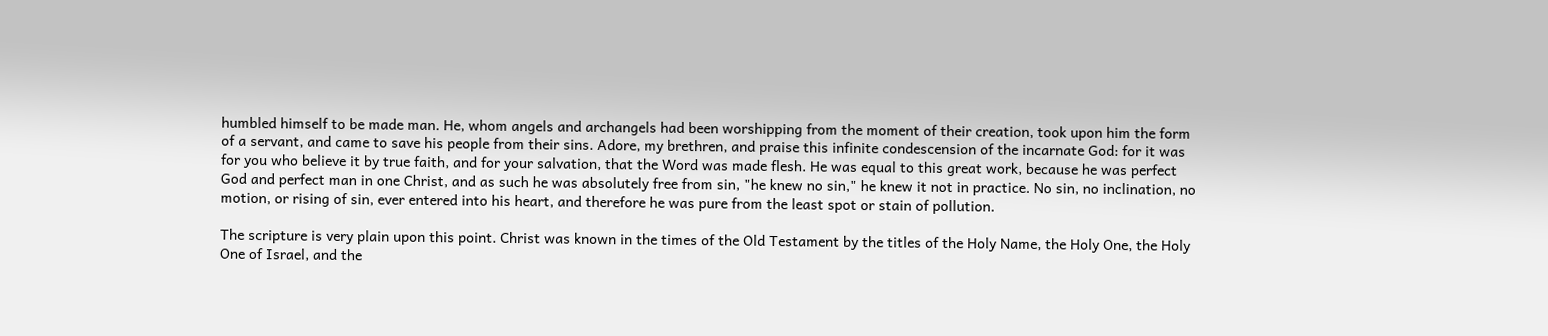humbled himself to be made man. He, whom angels and archangels had been worshipping from the moment of their creation, took upon him the form of a servant, and came to save his people from their sins. Adore, my brethren, and praise this infinite condescension of the incarnate God: for it was for you who believe it by true faith, and for your salvation, that the Word was made flesh. He was equal to this great work, because he was perfect God and perfect man in one Christ, and as such he was absolutely free from sin, "he knew no sin," he knew it not in practice. No sin, no inclination, no motion, or rising of sin, ever entered into his heart, and therefore he was pure from the least spot or stain of pollution.

The scripture is very plain upon this point. Christ was known in the times of the Old Testament by the titles of the Holy Name, the Holy One, the Holy One of Israel, and the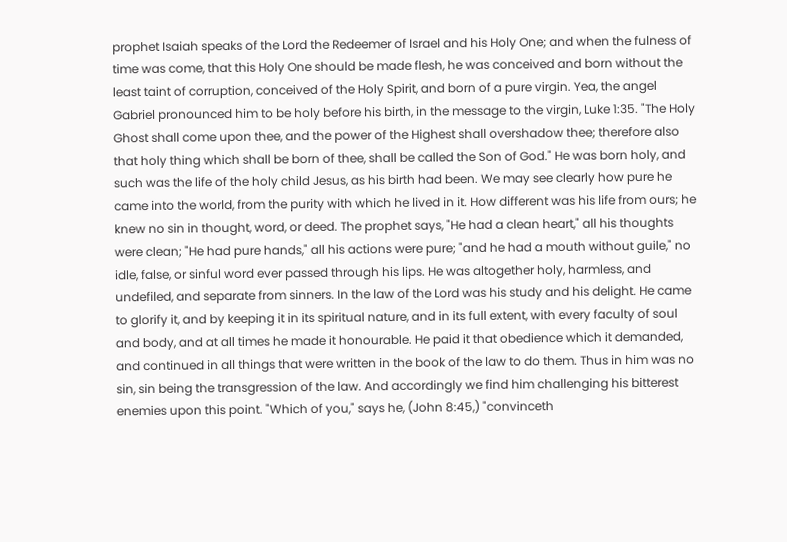prophet Isaiah speaks of the Lord the Redeemer of Israel and his Holy One; and when the fulness of time was come, that this Holy One should be made flesh, he was conceived and born without the least taint of corruption, conceived of the Holy Spirit, and born of a pure virgin. Yea, the angel Gabriel pronounced him to be holy before his birth, in the message to the virgin, Luke 1:35. "The Holy Ghost shall come upon thee, and the power of the Highest shall overshadow thee; therefore also that holy thing which shall be born of thee, shall be called the Son of God." He was born holy, and such was the life of the holy child Jesus, as his birth had been. We may see clearly how pure he came into the world, from the purity with which he lived in it. How different was his life from ours; he knew no sin in thought, word, or deed. The prophet says, "He had a clean heart," all his thoughts were clean; "He had pure hands," all his actions were pure; "and he had a mouth without guile," no idle, false, or sinful word ever passed through his lips. He was altogether holy, harmless, and undefiled, and separate from sinners. In the law of the Lord was his study and his delight. He came to glorify it, and by keeping it in its spiritual nature, and in its full extent, with every faculty of soul and body, and at all times he made it honourable. He paid it that obedience which it demanded, and continued in all things that were written in the book of the law to do them. Thus in him was no sin, sin being the transgression of the law. And accordingly we find him challenging his bitterest enemies upon this point. "Which of you," says he, (John 8:45,) "convinceth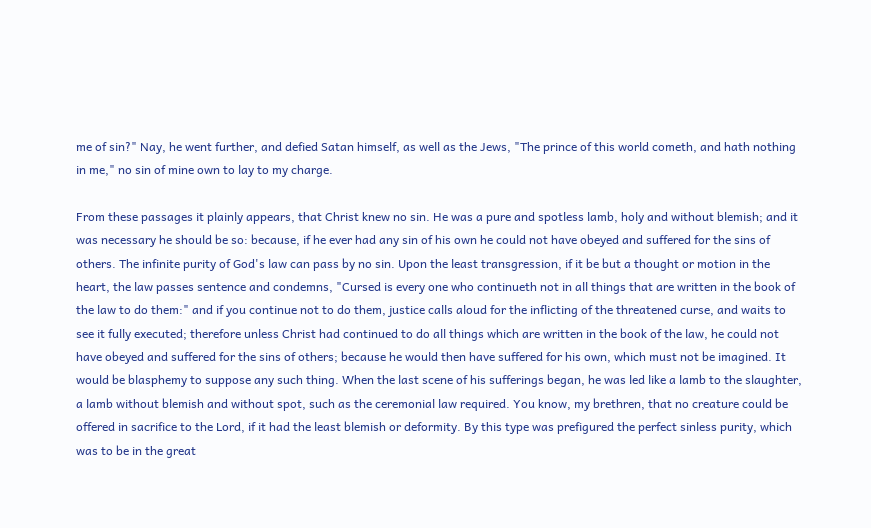me of sin?" Nay, he went further, and defied Satan himself, as well as the Jews, "The prince of this world cometh, and hath nothing in me," no sin of mine own to lay to my charge.

From these passages it plainly appears, that Christ knew no sin. He was a pure and spotless lamb, holy and without blemish; and it was necessary he should be so: because, if he ever had any sin of his own he could not have obeyed and suffered for the sins of others. The infinite purity of God's law can pass by no sin. Upon the least transgression, if it be but a thought or motion in the heart, the law passes sentence and condemns, "Cursed is every one who continueth not in all things that are written in the book of the law to do them:" and if you continue not to do them, justice calls aloud for the inflicting of the threatened curse, and waits to see it fully executed; therefore unless Christ had continued to do all things which are written in the book of the law, he could not have obeyed and suffered for the sins of others; because he would then have suffered for his own, which must not be imagined. It would be blasphemy to suppose any such thing. When the last scene of his sufferings began, he was led like a lamb to the slaughter, a lamb without blemish and without spot, such as the ceremonial law required. You know, my brethren, that no creature could be offered in sacrifice to the Lord, if it had the least blemish or deformity. By this type was prefigured the perfect sinless purity, which was to be in the great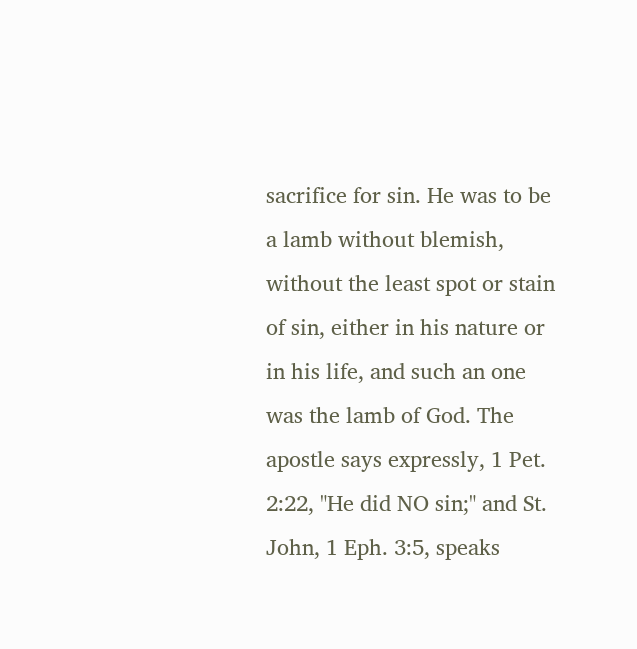sacrifice for sin. He was to be a lamb without blemish, without the least spot or stain of sin, either in his nature or in his life, and such an one was the lamb of God. The apostle says expressly, 1 Pet. 2:22, "He did NO sin;" and St. John, 1 Eph. 3:5, speaks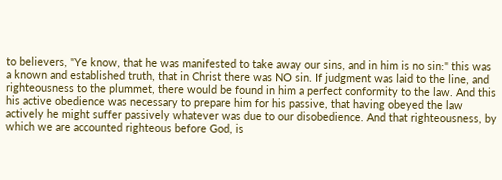to believers, "Ye know, that he was manifested to take away our sins, and in him is no sin:" this was a known and established truth, that in Christ there was NO sin. If judgment was laid to the line, and righteousness to the plummet, there would be found in him a perfect conformity to the law. And this his active obedience was necessary to prepare him for his passive, that having obeyed the law actively he might suffer passively whatever was due to our disobedience. And that righteousness, by which we are accounted righteous before God, is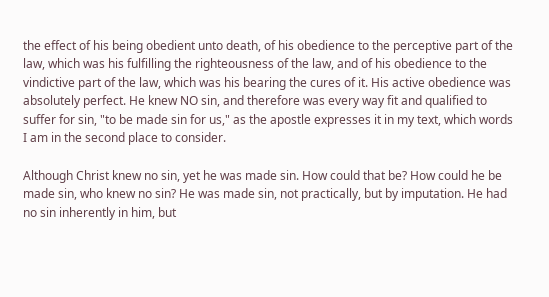the effect of his being obedient unto death, of his obedience to the perceptive part of the law, which was his fulfilling the righteousness of the law, and of his obedience to the vindictive part of the law, which was his bearing the cures of it. His active obedience was absolutely perfect. He knew NO sin, and therefore was every way fit and qualified to suffer for sin, "to be made sin for us," as the apostle expresses it in my text, which words I am in the second place to consider.

Although Christ knew no sin, yet he was made sin. How could that be? How could he be made sin, who knew no sin? He was made sin, not practically, but by imputation. He had no sin inherently in him, but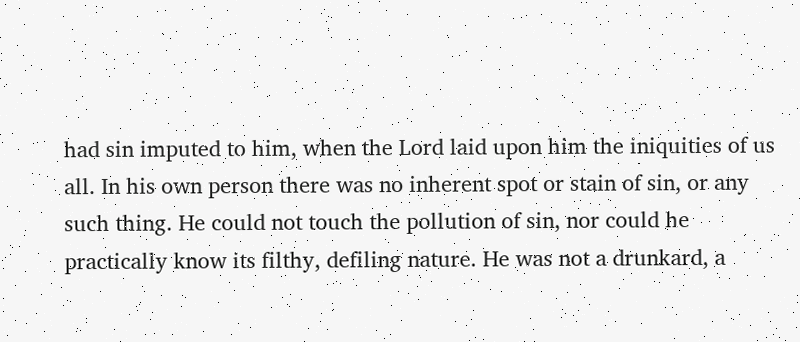had sin imputed to him, when the Lord laid upon him the iniquities of us all. In his own person there was no inherent spot or stain of sin, or any such thing. He could not touch the pollution of sin, nor could he practically know its filthy, defiling nature. He was not a drunkard, a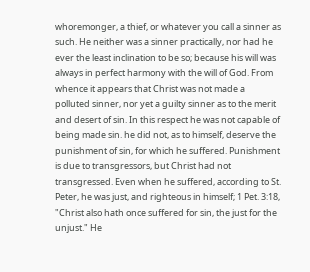whoremonger, a thief, or whatever you call a sinner as such. He neither was a sinner practically, nor had he ever the least inclination to be so; because his will was always in perfect harmony with the will of God. From whence it appears that Christ was not made a polluted sinner, nor yet a guilty sinner as to the merit and desert of sin. In this respect he was not capable of being made sin. he did not, as to himself, deserve the punishment of sin, for which he suffered. Punishment is due to transgressors, but Christ had not transgressed. Even when he suffered, according to St. Peter, he was just, and righteous in himself; 1 Pet. 3:18, "Christ also hath once suffered for sin, the just for the unjust." He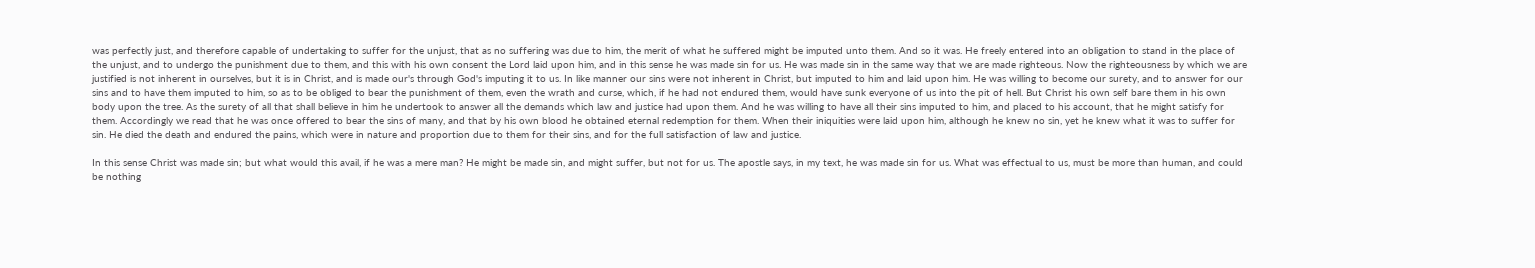was perfectly just, and therefore capable of undertaking to suffer for the unjust, that as no suffering was due to him, the merit of what he suffered might be imputed unto them. And so it was. He freely entered into an obligation to stand in the place of the unjust, and to undergo the punishment due to them, and this with his own consent the Lord laid upon him, and in this sense he was made sin for us. He was made sin in the same way that we are made righteous. Now the righteousness by which we are justified is not inherent in ourselves, but it is in Christ, and is made our's through God's imputing it to us. In like manner our sins were not inherent in Christ, but imputed to him and laid upon him. He was willing to become our surety, and to answer for our sins and to have them imputed to him, so as to be obliged to bear the punishment of them, even the wrath and curse, which, if he had not endured them, would have sunk everyone of us into the pit of hell. But Christ his own self bare them in his own body upon the tree. As the surety of all that shall believe in him he undertook to answer all the demands which law and justice had upon them. And he was willing to have all their sins imputed to him, and placed to his account, that he might satisfy for them. Accordingly we read that he was once offered to bear the sins of many, and that by his own blood he obtained eternal redemption for them. When their iniquities were laid upon him, although he knew no sin, yet he knew what it was to suffer for sin. He died the death and endured the pains, which were in nature and proportion due to them for their sins, and for the full satisfaction of law and justice.

In this sense Christ was made sin; but what would this avail, if he was a mere man? He might be made sin, and might suffer, but not for us. The apostle says, in my text, he was made sin for us. What was effectual to us, must be more than human, and could be nothing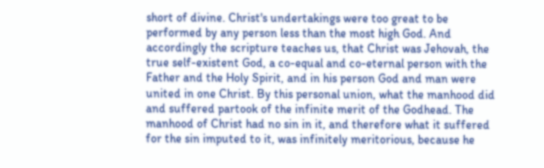short of divine. Christ's undertakings were too great to be performed by any person less than the most high God. And accordingly the scripture teaches us, that Christ was Jehovah, the true self-existent God, a co-equal and co-eternal person with the Father and the Holy Spirit, and in his person God and man were united in one Christ. By this personal union, what the manhood did and suffered partook of the infinite merit of the Godhead. The manhood of Christ had no sin in it, and therefore what it suffered for the sin imputed to it, was infinitely meritorious, because he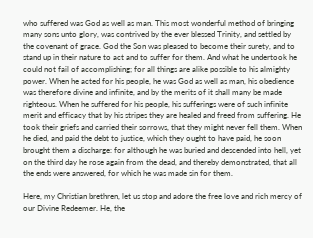who suffered was God as well as man. This most wonderful method of bringing many sons unto glory, was contrived by the ever blessed Trinity, and settled by the covenant of grace. God the Son was pleased to become their surety, and to stand up in their nature to act and to suffer for them. And what he undertook he could not fail of accomplishing; for all things are alike possible to his almighty power. When he acted for his people, he was God as well as man, his obedience was therefore divine and infinite, and by the merits of it shall many be made righteous. When he suffered for his people, his sufferings were of such infinite merit and efficacy that by his stripes they are healed and freed from suffering. He took their griefs and carried their sorrows, that they might never fell them. When he died, and paid the debt to justice, which they ought to have paid, he soon brought them a discharge: for although he was buried and descended into hell, yet on the third day he rose again from the dead, and thereby demonstrated, that all the ends were answered, for which he was made sin for them.

Here, my Christian brethren, let us stop and adore the free love and rich mercy of our Divine Redeemer. He, the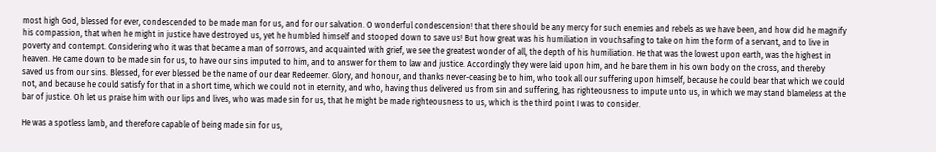most high God, blessed for ever, condescended to be made man for us, and for our salvation. O wonderful condescension! that there should be any mercy for such enemies and rebels as we have been, and how did he magnify his compassion, that when he might in justice have destroyed us, yet he humbled himself and stooped down to save us! But how great was his humiliation in vouchsafing to take on him the form of a servant, and to live in poverty and contempt. Considering who it was that became a man of sorrows, and acquainted with grief, we see the greatest wonder of all, the depth of his humiliation. He that was the lowest upon earth, was the highest in heaven. He came down to be made sin for us, to have our sins imputed to him, and to answer for them to law and justice. Accordingly they were laid upon him, and he bare them in his own body on the cross, and thereby saved us from our sins. Blessed, for ever blessed be the name of our dear Redeemer. Glory, and honour, and thanks never-ceasing be to him, who took all our suffering upon himself, because he could bear that which we could not, and because he could satisfy for that in a short time, which we could not in eternity, and who, having thus delivered us from sin and suffering, has righteousness to impute unto us, in which we may stand blameless at the bar of justice. Oh let us praise him with our lips and lives, who was made sin for us, that he might be made righteousness to us, which is the third point I was to consider.

He was a spotless lamb, and therefore capable of being made sin for us,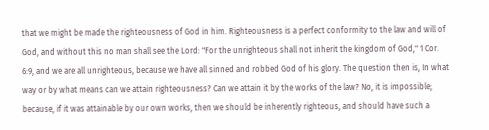that we might be made the righteousness of God in him. Righteousness is a perfect conformity to the law and will of God, and without this no man shall see the Lord: "For the unrighteous shall not inherit the kingdom of God," 1 Cor. 6:9, and we are all unrighteous, because we have all sinned and robbed God of his glory. The question then is, In what way or by what means can we attain righteousness? Can we attain it by the works of the law? No, it is impossible; because, if it was attainable by our own works, then we should be inherently righteous, and should have such a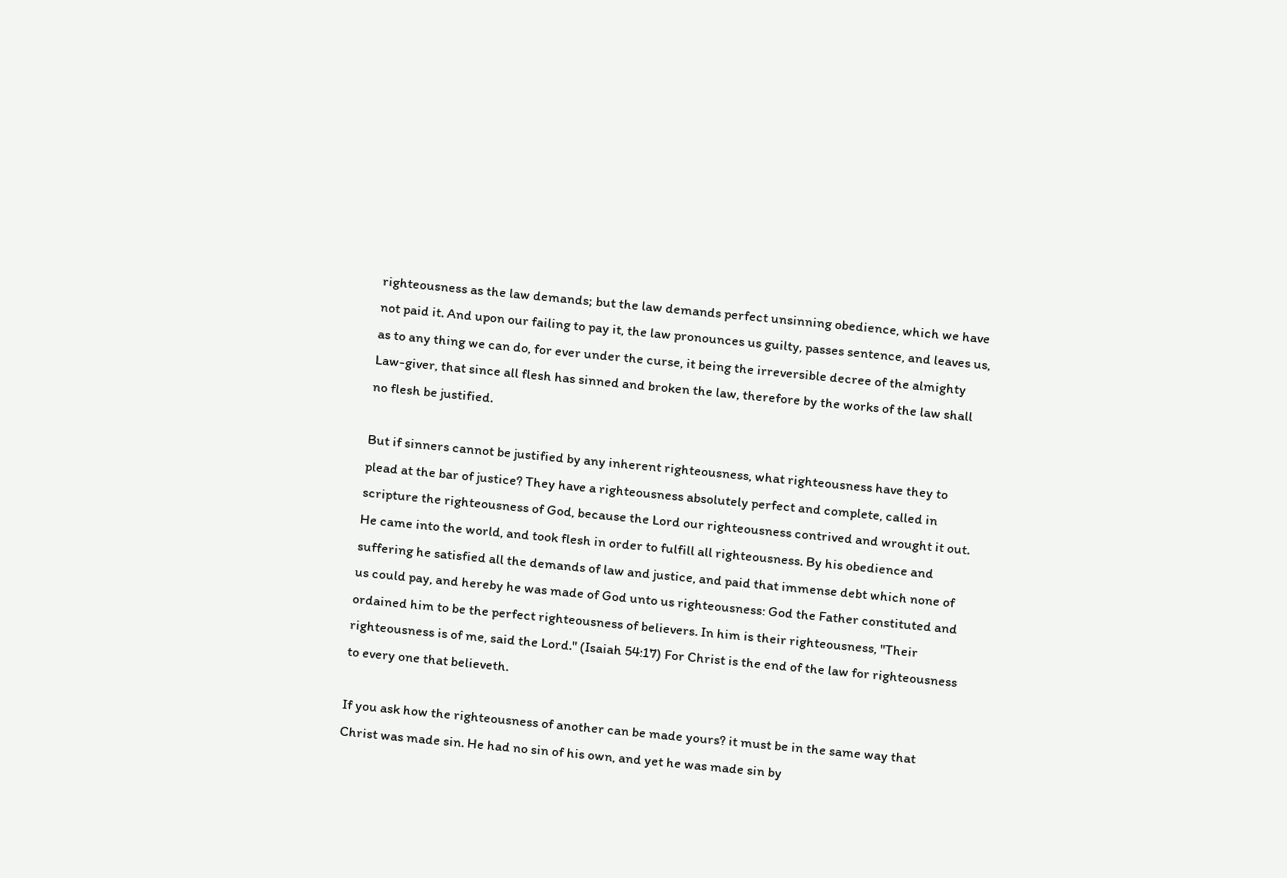righteousness as the law demands; but the law demands perfect unsinning obedience, which we have not paid it. And upon our failing to pay it, the law pronounces us guilty, passes sentence, and leaves us, as to any thing we can do, for ever under the curse, it being the irreversible decree of the almighty Law-giver, that since all flesh has sinned and broken the law, therefore by the works of the law shall no flesh be justified.

But if sinners cannot be justified by any inherent righteousness, what righteousness have they to plead at the bar of justice? They have a righteousness absolutely perfect and complete, called in scripture the righteousness of God, because the Lord our righteousness contrived and wrought it out. He came into the world, and took flesh in order to fulfill all righteousness. By his obedience and suffering he satisfied all the demands of law and justice, and paid that immense debt which none of us could pay, and hereby he was made of God unto us righteousness: God the Father constituted and ordained him to be the perfect righteousness of believers. In him is their righteousness, "Their righteousness is of me, said the Lord." (Isaiah 54:17) For Christ is the end of the law for righteousness to every one that believeth.

If you ask how the righteousness of another can be made yours? it must be in the same way that Christ was made sin. He had no sin of his own, and yet he was made sin by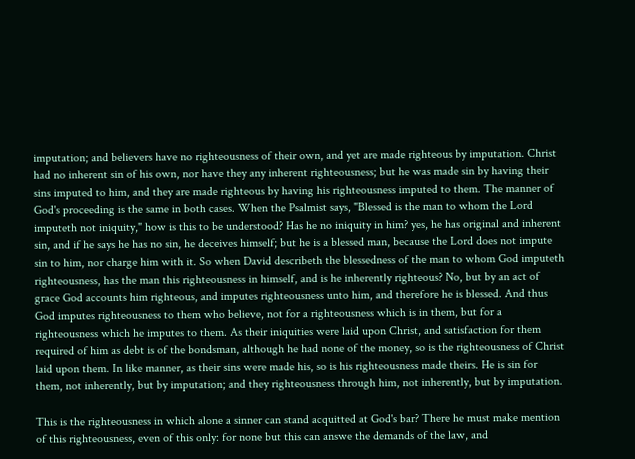imputation; and believers have no righteousness of their own, and yet are made righteous by imputation. Christ had no inherent sin of his own, nor have they any inherent righteousness; but he was made sin by having their sins imputed to him, and they are made righteous by having his righteousness imputed to them. The manner of God's proceeding is the same in both cases. When the Psalmist says, "Blessed is the man to whom the Lord imputeth not iniquity," how is this to be understood? Has he no iniquity in him? yes, he has original and inherent sin, and if he says he has no sin, he deceives himself; but he is a blessed man, because the Lord does not impute sin to him, nor charge him with it. So when David describeth the blessedness of the man to whom God imputeth righteousness, has the man this righteousness in himself, and is he inherently righteous? No, but by an act of grace God accounts him righteous, and imputes righteousness unto him, and therefore he is blessed. And thus God imputes righteousness to them who believe, not for a righteousness which is in them, but for a righteousness which he imputes to them. As their iniquities were laid upon Christ, and satisfaction for them required of him as debt is of the bondsman, although he had none of the money, so is the righteousness of Christ laid upon them. In like manner, as their sins were made his, so is his righteousness made theirs. He is sin for them, not inherently, but by imputation; and they righteousness through him, not inherently, but by imputation.

This is the righteousness in which alone a sinner can stand acquitted at God's bar? There he must make mention of this righteousness, even of this only: for none but this can answe the demands of the law, and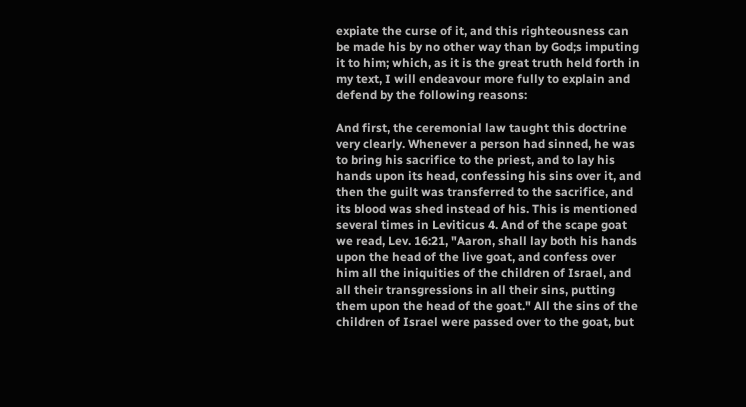expiate the curse of it, and this righteousness can be made his by no other way than by God;s imputing it to him; which, as it is the great truth held forth in my text, I will endeavour more fully to explain and defend by the following reasons:

And first, the ceremonial law taught this doctrine very clearly. Whenever a person had sinned, he was to bring his sacrifice to the priest, and to lay his hands upon its head, confessing his sins over it, and then the guilt was transferred to the sacrifice, and its blood was shed instead of his. This is mentioned several times in Leviticus 4. And of the scape goat we read, Lev. 16:21, "Aaron, shall lay both his hands upon the head of the live goat, and confess over him all the iniquities of the children of Israel, and all their transgressions in all their sins, putting them upon the head of the goat." All the sins of the children of Israel were passed over to the goat, but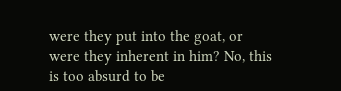were they put into the goat, or were they inherent in him? No, this is too absurd to be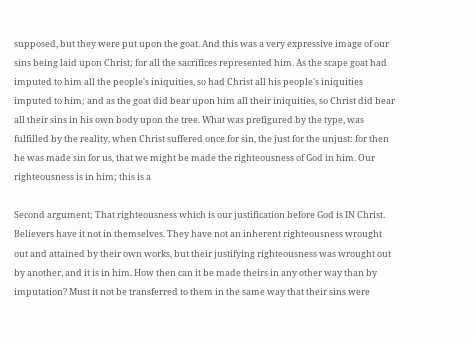supposed, but they were put upon the goat. And this was a very expressive image of our sins being laid upon Christ; for all the sacrifices represented him. As the scape goat had imputed to him all the people's iniquities, so had Christ all his people's iniquities imputed to him; and as the goat did bear upon him all their iniquities, so Christ did bear all their sins in his own body upon the tree. What was prefigured by the type, was fulfilled by the reality, when Christ suffered once for sin, the just for the unjust: for then he was made sin for us, that we might be made the righteousness of God in him. Our righteousness is in him; this is a

Second argument; That righteousness which is our justification before God is IN Christ. Believers have it not in themselves. They have not an inherent righteousness wrought out and attained by their own works, but their justifying righteousness was wrought out by another, and it is in him. How then can it be made theirs in any other way than by imputation? Must it not be transferred to them in the same way that their sins were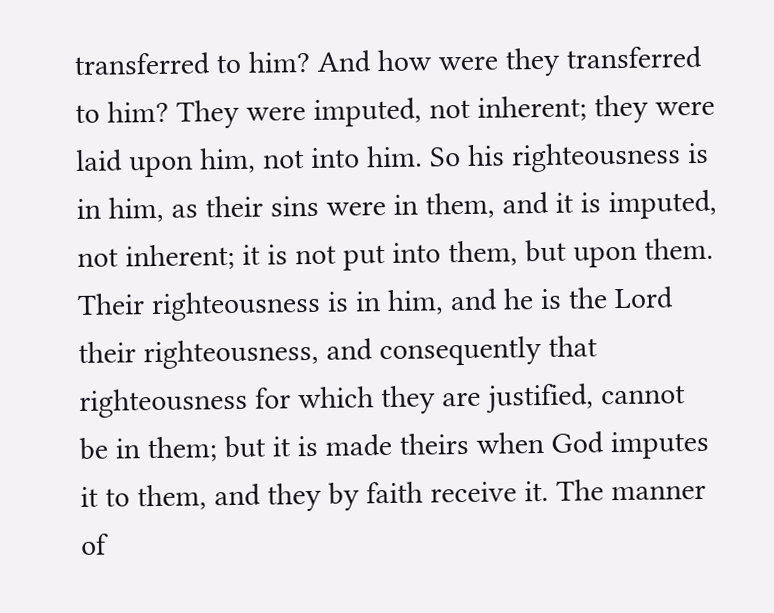transferred to him? And how were they transferred to him? They were imputed, not inherent; they were laid upon him, not into him. So his righteousness is in him, as their sins were in them, and it is imputed, not inherent; it is not put into them, but upon them. Their righteousness is in him, and he is the Lord their righteousness, and consequently that righteousness for which they are justified, cannot be in them; but it is made theirs when God imputes it to them, and they by faith receive it. The manner of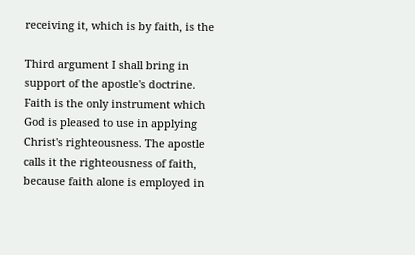receiving it, which is by faith, is the

Third argument I shall bring in support of the apostle's doctrine. Faith is the only instrument which God is pleased to use in applying Christ's righteousness. The apostle calls it the righteousness of faith, because faith alone is employed in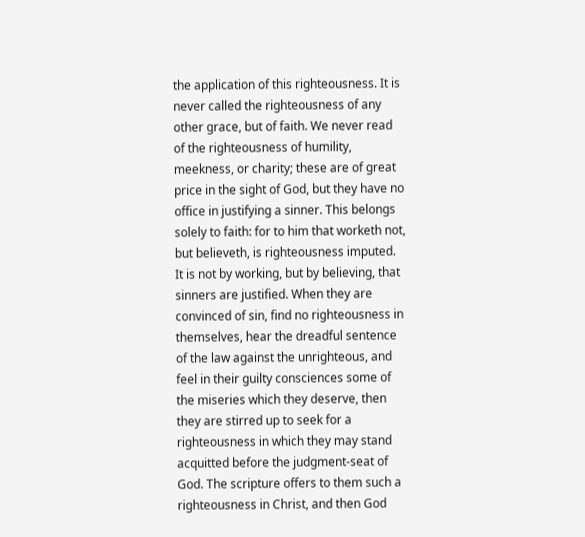the application of this righteousness. It is never called the righteousness of any other grace, but of faith. We never read of the righteousness of humility, meekness, or charity; these are of great price in the sight of God, but they have no office in justifying a sinner. This belongs solely to faith: for to him that worketh not, but believeth, is righteousness imputed. It is not by working, but by believing, that sinners are justified. When they are convinced of sin, find no righteousness in themselves, hear the dreadful sentence of the law against the unrighteous, and feel in their guilty consciences some of the miseries which they deserve, then they are stirred up to seek for a righteousness in which they may stand acquitted before the judgment-seat of God. The scripture offers to them such a righteousness in Christ, and then God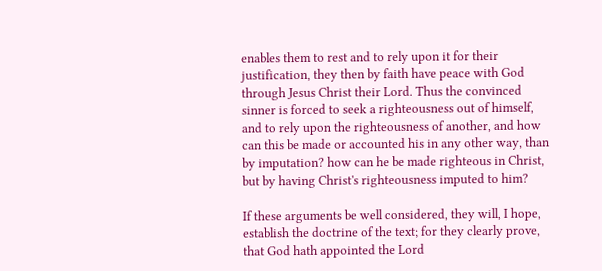enables them to rest and to rely upon it for their justification, they then by faith have peace with God through Jesus Christ their Lord. Thus the convinced sinner is forced to seek a righteousness out of himself, and to rely upon the righteousness of another, and how can this be made or accounted his in any other way, than by imputation? how can he be made righteous in Christ, but by having Christ's righteousness imputed to him?

If these arguments be well considered, they will, I hope, establish the doctrine of the text; for they clearly prove, that God hath appointed the Lord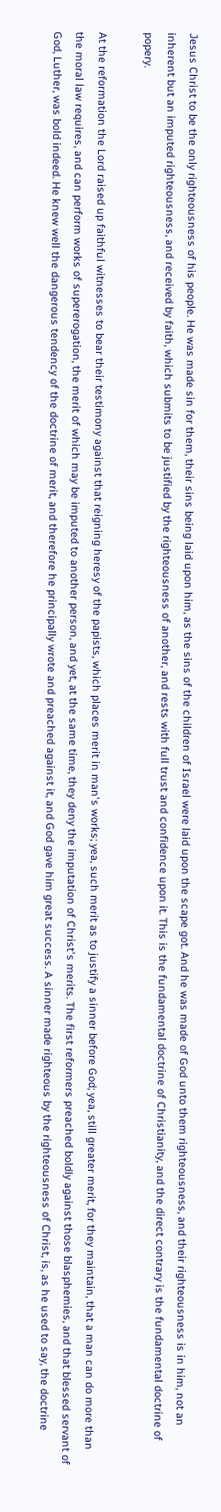Jesus Christ to be the only righteousness of his people. He was made sin for them, their sins being laid upon him, as the sins of the children of Israel were laid upon the scape got. And he was made of God unto them righteousness, and their righteousness is in him, not an inherent but an imputed righteousness, and received by faith, which submits to be justified by the righteousness of another, and rests with full trust and confidence upon it. This is the fundamental doctrine of Christianity, and the direct contrary is the fundamental doctrine of popery.

At the reformation the Lord raised up faithful witnesses to bear their testimony against that reigning heresy of the papists, which places merit in man's works; yea, such merit as to justify a sinner before God; yea, still greater merit, for they maintain, that a man can do more than the moral law requires, and can perform works of supererogation, the merit of which may be imputed to another person, and yet, at the same time, they deny the imputation of Christ's merits. The first reformers preached boldly against those blasphemies, and that blessed servant of God, Luther, was bold indeed. He knew well the dangerous tendency of the doctrine of merit, and therefore he principally wrote and preached against it, and God gave him great success. A sinner made righteous by the righteousness of Christ, is, as he used to say, the doctrine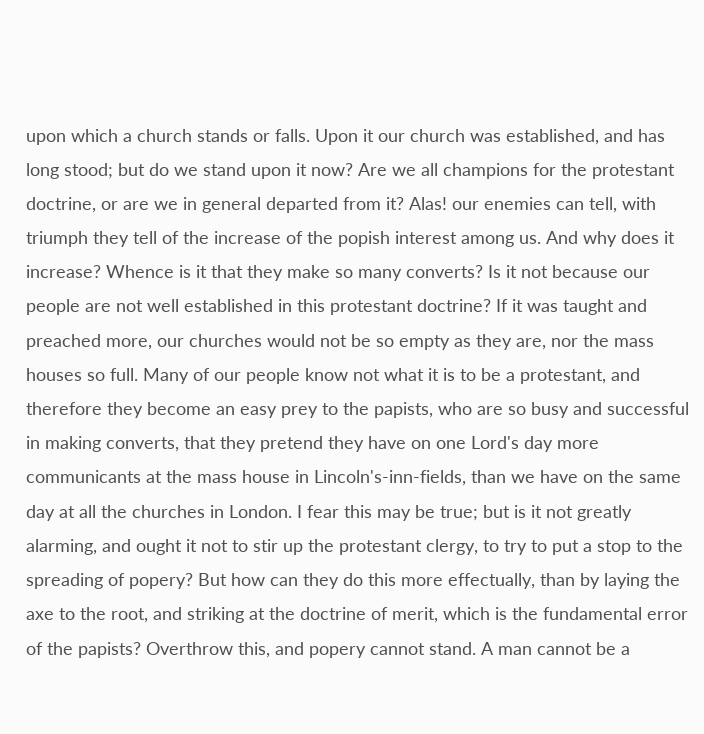upon which a church stands or falls. Upon it our church was established, and has long stood; but do we stand upon it now? Are we all champions for the protestant doctrine, or are we in general departed from it? Alas! our enemies can tell, with triumph they tell of the increase of the popish interest among us. And why does it increase? Whence is it that they make so many converts? Is it not because our people are not well established in this protestant doctrine? If it was taught and preached more, our churches would not be so empty as they are, nor the mass houses so full. Many of our people know not what it is to be a protestant, and therefore they become an easy prey to the papists, who are so busy and successful in making converts, that they pretend they have on one Lord's day more communicants at the mass house in Lincoln's-inn-fields, than we have on the same day at all the churches in London. I fear this may be true; but is it not greatly alarming, and ought it not to stir up the protestant clergy, to try to put a stop to the spreading of popery? But how can they do this more effectually, than by laying the axe to the root, and striking at the doctrine of merit, which is the fundamental error of the papists? Overthrow this, and popery cannot stand. A man cannot be a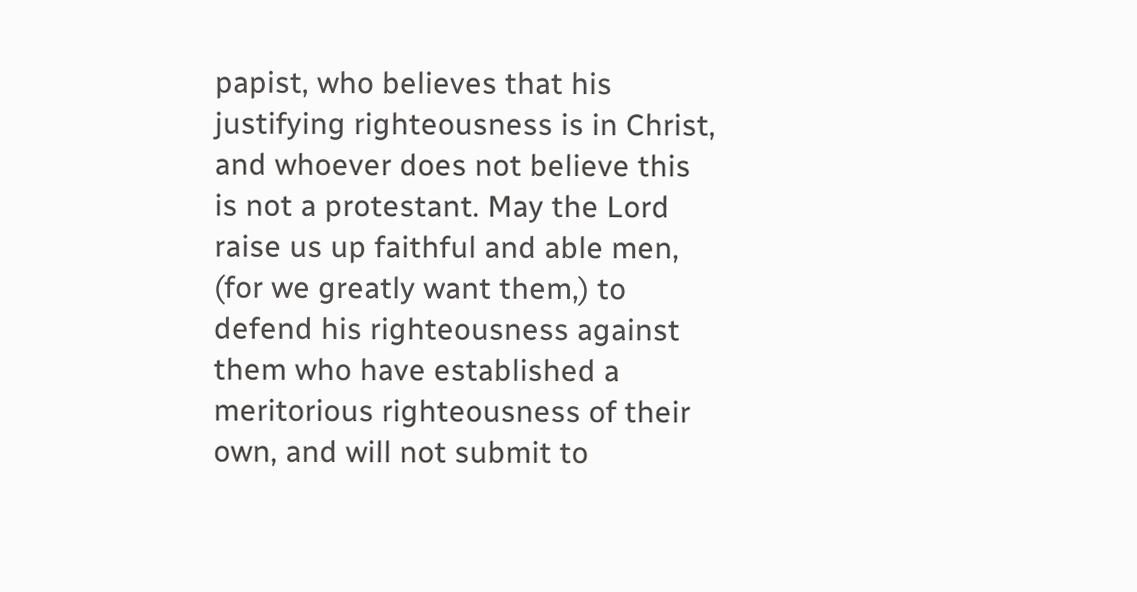papist, who believes that his justifying righteousness is in Christ, and whoever does not believe this is not a protestant. May the Lord raise us up faithful and able men, (for we greatly want them,) to defend his righteousness against them who have established a meritorious righteousness of their own, and will not submit to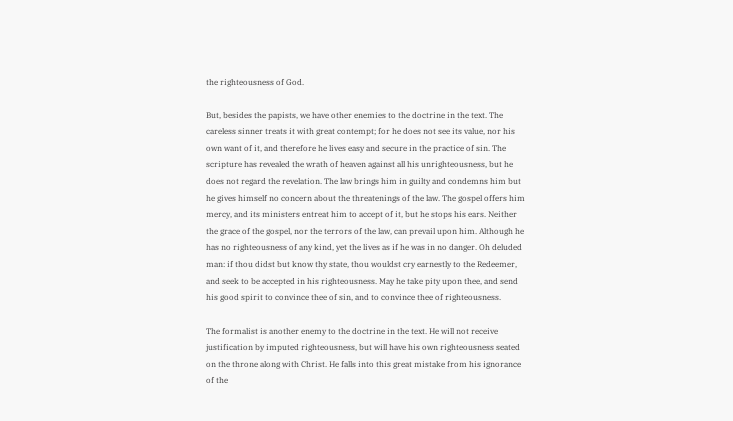the righteousness of God.

But, besides the papists, we have other enemies to the doctrine in the text. The careless sinner treats it with great contempt; for he does not see its value, nor his own want of it, and therefore he lives easy and secure in the practice of sin. The scripture has revealed the wrath of heaven against all his unrighteousness, but he does not regard the revelation. The law brings him in guilty and condemns him but he gives himself no concern about the threatenings of the law. The gospel offers him mercy, and its ministers entreat him to accept of it, but he stops his ears. Neither the grace of the gospel, nor the terrors of the law, can prevail upon him. Although he has no righteousness of any kind, yet the lives as if he was in no danger. Oh deluded man: if thou didst but know thy state, thou wouldst cry earnestly to the Redeemer, and seek to be accepted in his righteousness. May he take pity upon thee, and send his good spirit to convince thee of sin, and to convince thee of righteousness.

The formalist is another enemy to the doctrine in the text. He will not receive justification by imputed righteousness, but will have his own righteousness seated on the throne along with Christ. He falls into this great mistake from his ignorance of the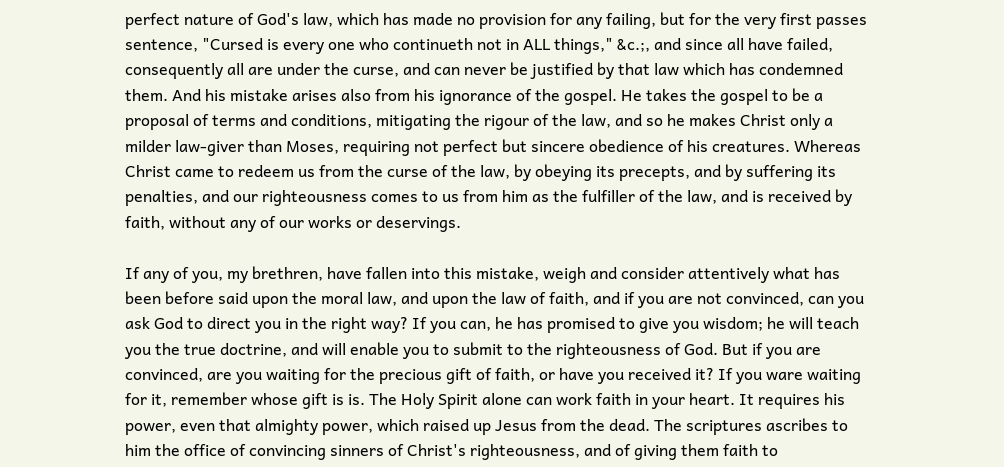perfect nature of God's law, which has made no provision for any failing, but for the very first passes sentence, "Cursed is every one who continueth not in ALL things," &c.;, and since all have failed, consequently all are under the curse, and can never be justified by that law which has condemned them. And his mistake arises also from his ignorance of the gospel. He takes the gospel to be a proposal of terms and conditions, mitigating the rigour of the law, and so he makes Christ only a milder law-giver than Moses, requiring not perfect but sincere obedience of his creatures. Whereas Christ came to redeem us from the curse of the law, by obeying its precepts, and by suffering its penalties, and our righteousness comes to us from him as the fulfiller of the law, and is received by faith, without any of our works or deservings.

If any of you, my brethren, have fallen into this mistake, weigh and consider attentively what has been before said upon the moral law, and upon the law of faith, and if you are not convinced, can you ask God to direct you in the right way? If you can, he has promised to give you wisdom; he will teach you the true doctrine, and will enable you to submit to the righteousness of God. But if you are convinced, are you waiting for the precious gift of faith, or have you received it? If you ware waiting for it, remember whose gift is is. The Holy Spirit alone can work faith in your heart. It requires his power, even that almighty power, which raised up Jesus from the dead. The scriptures ascribes to him the office of convincing sinners of Christ's righteousness, and of giving them faith to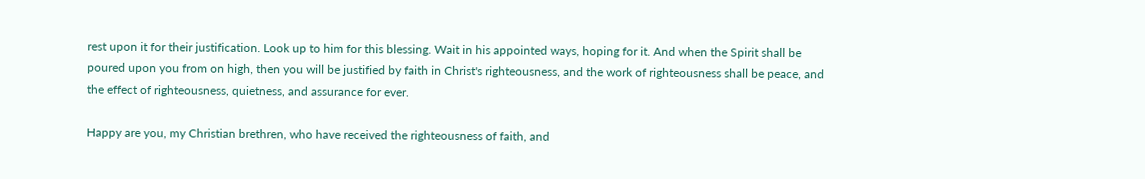rest upon it for their justification. Look up to him for this blessing. Wait in his appointed ways, hoping for it. And when the Spirit shall be poured upon you from on high, then you will be justified by faith in Christ's righteousness, and the work of righteousness shall be peace, and the effect of righteousness, quietness, and assurance for ever.

Happy are you, my Christian brethren, who have received the righteousness of faith, and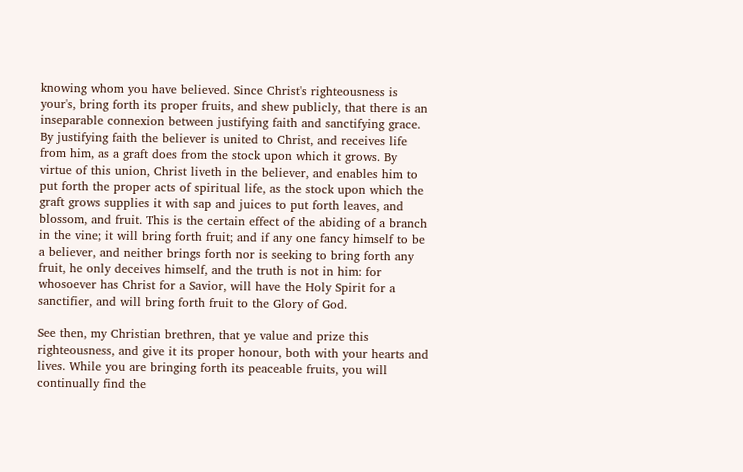knowing whom you have believed. Since Christ's righteousness is your's, bring forth its proper fruits, and shew publicly, that there is an inseparable connexion between justifying faith and sanctifying grace. By justifying faith the believer is united to Christ, and receives life from him, as a graft does from the stock upon which it grows. By virtue of this union, Christ liveth in the believer, and enables him to put forth the proper acts of spiritual life, as the stock upon which the graft grows supplies it with sap and juices to put forth leaves, and blossom, and fruit. This is the certain effect of the abiding of a branch in the vine; it will bring forth fruit; and if any one fancy himself to be a believer, and neither brings forth nor is seeking to bring forth any fruit, he only deceives himself, and the truth is not in him: for whosoever has Christ for a Savior, will have the Holy Spirit for a sanctifier, and will bring forth fruit to the Glory of God.

See then, my Christian brethren, that ye value and prize this righteousness, and give it its proper honour, both with your hearts and lives. While you are bringing forth its peaceable fruits, you will continually find the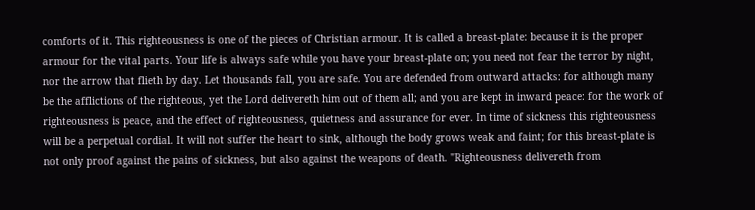comforts of it. This righteousness is one of the pieces of Christian armour. It is called a breast-plate: because it is the proper armour for the vital parts. Your life is always safe while you have your breast-plate on; you need not fear the terror by night, nor the arrow that flieth by day. Let thousands fall, you are safe. You are defended from outward attacks: for although many be the afflictions of the righteous, yet the Lord delivereth him out of them all; and you are kept in inward peace: for the work of righteousness is peace, and the effect of righteousness, quietness and assurance for ever. In time of sickness this righteousness will be a perpetual cordial. It will not suffer the heart to sink, although the body grows weak and faint; for this breast-plate is not only proof against the pains of sickness, but also against the weapons of death. "Righteousness delivereth from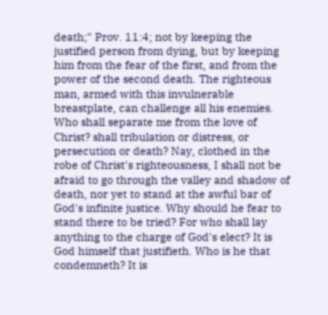death;" Prov. 11:4; not by keeping the justified person from dying, but by keeping him from the fear of the first, and from the power of the second death. The righteous man, armed with this invulnerable breastplate, can challenge all his enemies. Who shall separate me from the love of Christ? shall tribulation or distress, or persecution or death? Nay, clothed in the robe of Christ's righteousness, I shall not be afraid to go through the valley and shadow of death, nor yet to stand at the awful bar of God's infinite justice. Why should he fear to stand there to be tried? For who shall lay anything to the charge of God's elect? It is God himself that justifieth. Who is he that condemneth? It is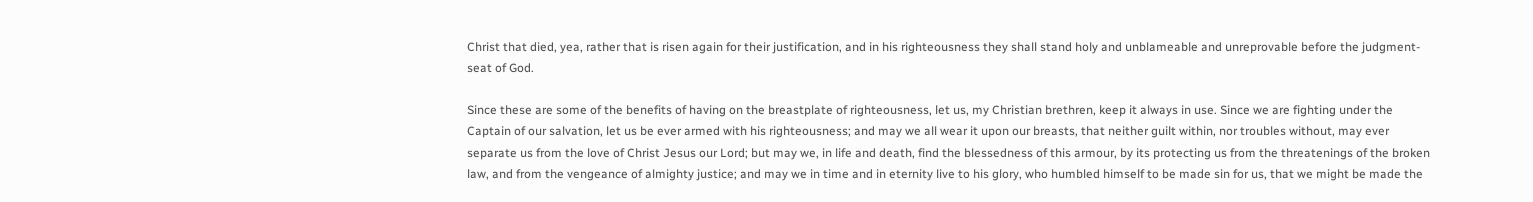Christ that died, yea, rather that is risen again for their justification, and in his righteousness they shall stand holy and unblameable and unreprovable before the judgment-seat of God.

Since these are some of the benefits of having on the breastplate of righteousness, let us, my Christian brethren, keep it always in use. Since we are fighting under the Captain of our salvation, let us be ever armed with his righteousness; and may we all wear it upon our breasts, that neither guilt within, nor troubles without, may ever separate us from the love of Christ Jesus our Lord; but may we, in life and death, find the blessedness of this armour, by its protecting us from the threatenings of the broken law, and from the vengeance of almighty justice; and may we in time and in eternity live to his glory, who humbled himself to be made sin for us, that we might be made the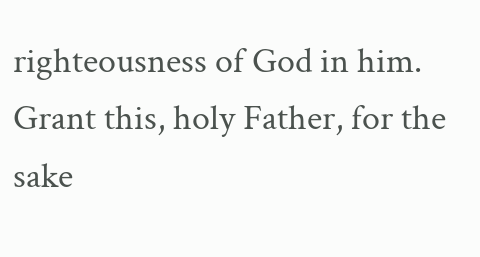righteousness of God in him. Grant this, holy Father, for the sake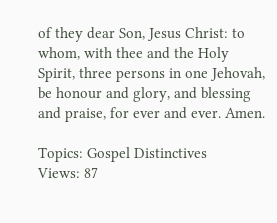of they dear Son, Jesus Christ: to whom, with thee and the Holy Spirit, three persons in one Jehovah, be honour and glory, and blessing and praise, for ever and ever. Amen.

Topics: Gospel Distinctives
Views: 87